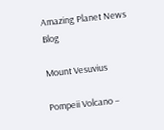Amazing Planet News Blog

Mount Vesuvius

Pompeii Volcano –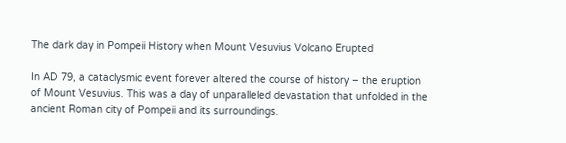The dark day in Pompeii History when Mount Vesuvius Volcano Erupted

In AD 79, a cataclysmic event forever altered the course of history – the eruption of Mount Vesuvius. This was a day of unparalleled devastation that unfolded in the ancient Roman city of Pompeii and its surroundings.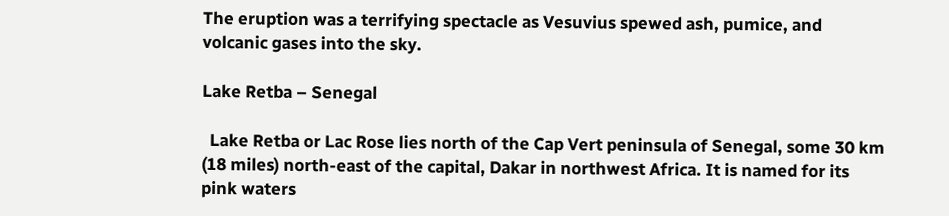The eruption was a terrifying spectacle as Vesuvius spewed ash, pumice, and volcanic gases into the sky.

Lake Retba – Senegal

  Lake Retba or Lac Rose lies north of the Cap Vert peninsula of Senegal, some 30 km (18 miles) north-east of the capital, Dakar in northwest Africa. It is named for its pink waters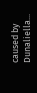caused by Dunaliella...